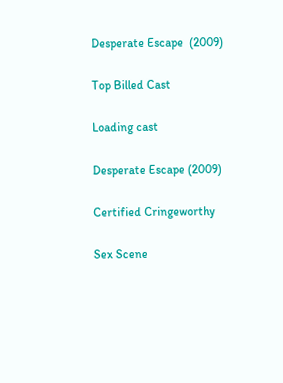Desperate Escape  (2009)

Top Billed Cast

Loading cast

Desperate Escape (2009)

Certified Cringeworthy

Sex Scene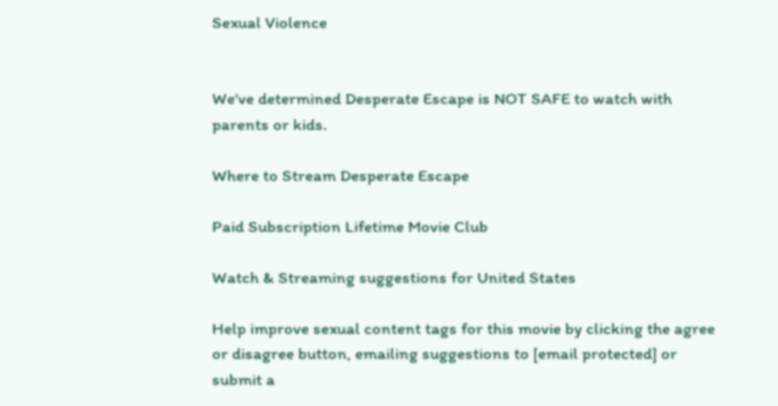Sexual Violence


We've determined Desperate Escape is NOT SAFE to watch with parents or kids.

Where to Stream Desperate Escape

Paid Subscription Lifetime Movie Club

Watch & Streaming suggestions for United States

Help improve sexual content tags for this movie by clicking the agree or disagree button, emailing suggestions to [email protected] or submit a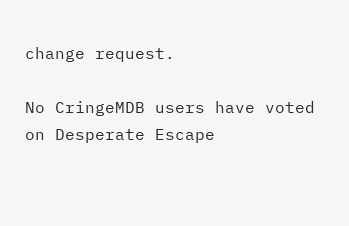change request.

No CringeMDB users have voted on Desperate Escape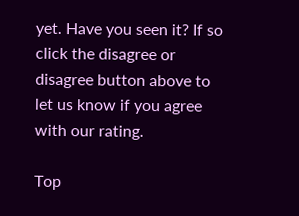yet. Have you seen it? If so click the disagree or disagree button above to let us know if you agree with our rating.

Top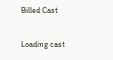Billed Cast

Loading cast